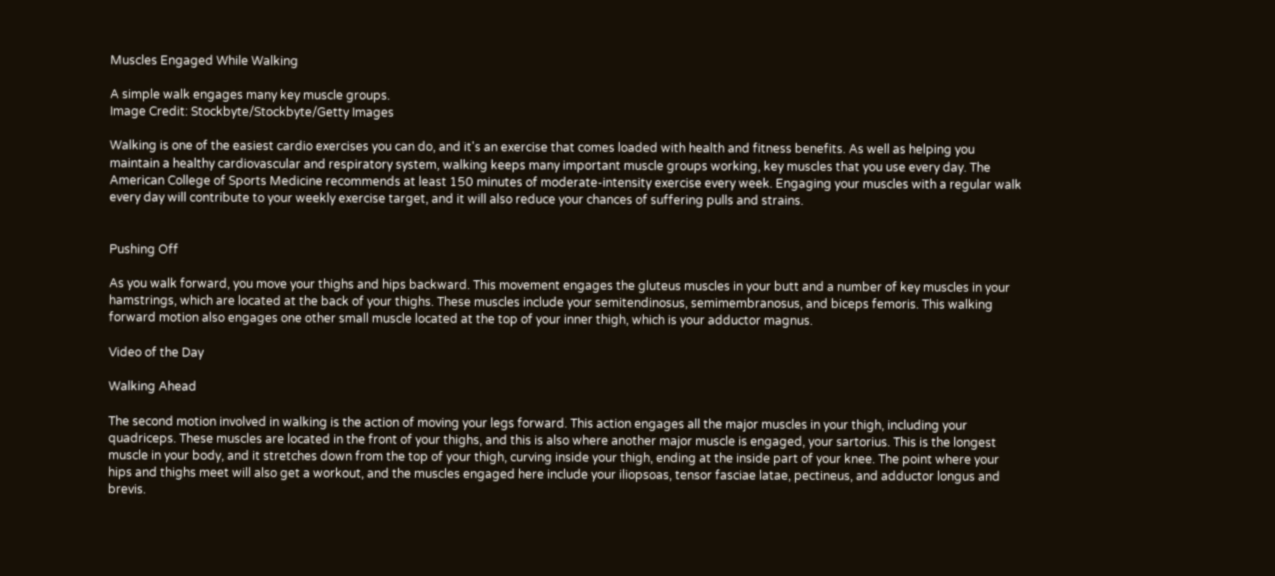Muscles Engaged While Walking

A simple walk engages many key muscle groups.
Image Credit: Stockbyte/Stockbyte/Getty Images

Walking is one of the easiest cardio exercises you can do, and it's an exercise that comes loaded with health and fitness benefits. As well as helping you maintain a healthy cardiovascular and respiratory system, walking keeps many important muscle groups working, key muscles that you use every day. The American College of Sports Medicine recommends at least 150 minutes of moderate-intensity exercise every week. Engaging your muscles with a regular walk every day will contribute to your weekly exercise target, and it will also reduce your chances of suffering pulls and strains.


Pushing Off

As you walk forward, you move your thighs and hips backward. This movement engages the gluteus muscles in your butt and a number of key muscles in your hamstrings, which are located at the back of your thighs. These muscles include your semitendinosus, semimembranosus, and biceps femoris. This walking forward motion also engages one other small muscle located at the top of your inner thigh, which is your adductor magnus.

Video of the Day

Walking Ahead

The second motion involved in walking is the action of moving your legs forward. This action engages all the major muscles in your thigh, including your quadriceps. These muscles are located in the front of your thighs, and this is also where another major muscle is engaged, your sartorius. This is the longest muscle in your body, and it stretches down from the top of your thigh, curving inside your thigh, ending at the inside part of your knee. The point where your hips and thighs meet will also get a workout, and the muscles engaged here include your iliopsoas, tensor fasciae latae, pectineus, and adductor longus and brevis.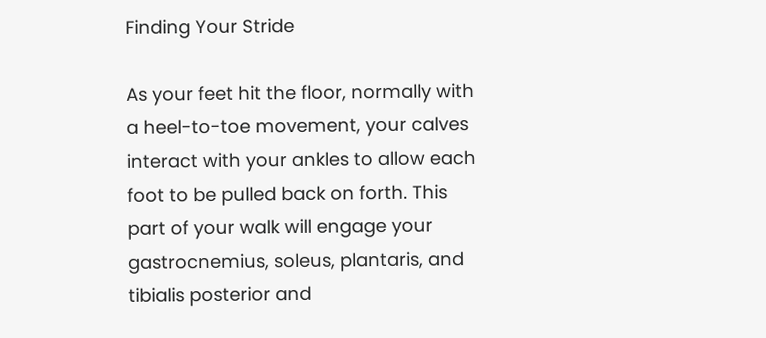Finding Your Stride

As your feet hit the floor, normally with a heel-to-toe movement, your calves interact with your ankles to allow each foot to be pulled back on forth. This part of your walk will engage your gastrocnemius, soleus, plantaris, and tibialis posterior and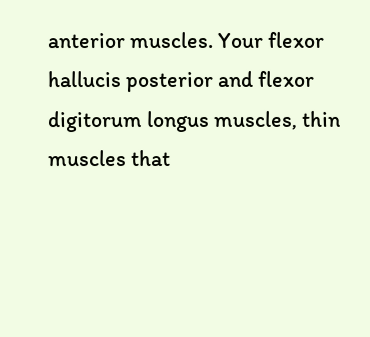anterior muscles. Your flexor hallucis posterior and flexor digitorum longus muscles, thin muscles that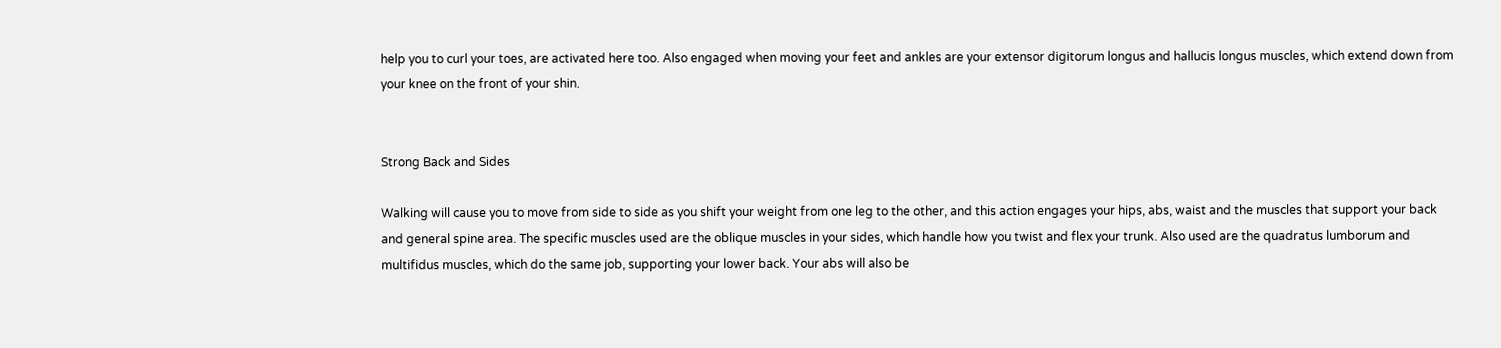help you to curl your toes, are activated here too. Also engaged when moving your feet and ankles are your extensor digitorum longus and hallucis longus muscles, which extend down from your knee on the front of your shin.


Strong Back and Sides

Walking will cause you to move from side to side as you shift your weight from one leg to the other, and this action engages your hips, abs, waist and the muscles that support your back and general spine area. The specific muscles used are the oblique muscles in your sides, which handle how you twist and flex your trunk. Also used are the quadratus lumborum and multifidus muscles, which do the same job, supporting your lower back. Your abs will also be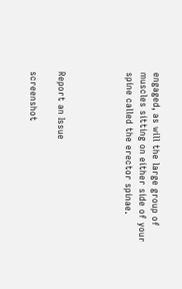engaged, as will the large group of muscles sitting on either side of your spine called the erector spinae.




Report an Issue

screenshot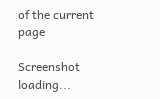of the current page

Screenshot loading...